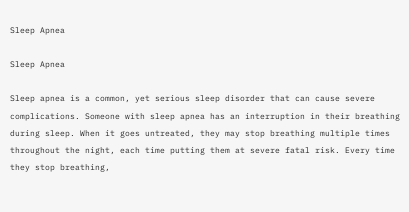Sleep Apnea

Sleep Apnea

Sleep apnea is a common, yet serious sleep disorder that can cause severe complications. Someone with sleep apnea has an interruption in their breathing during sleep. When it goes untreated, they may stop breathing multiple times throughout the night, each time putting them at severe fatal risk. Every time they stop breathing,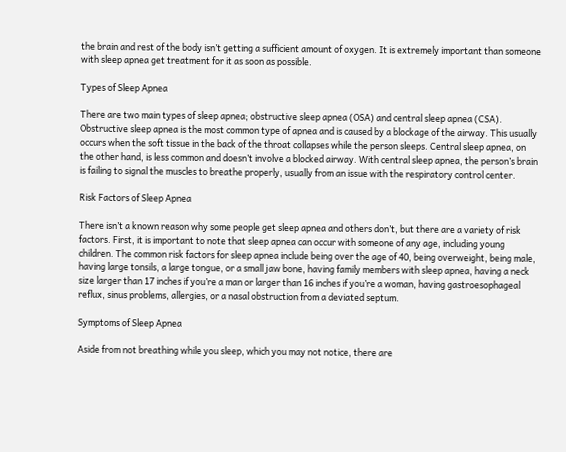the brain and rest of the body isn’t getting a sufficient amount of oxygen. It is extremely important than someone with sleep apnea get treatment for it as soon as possible.

Types of Sleep Apnea

There are two main types of sleep apnea; obstructive sleep apnea (OSA) and central sleep apnea (CSA). Obstructive sleep apnea is the most common type of apnea and is caused by a blockage of the airway. This usually occurs when the soft tissue in the back of the throat collapses while the person sleeps. Central sleep apnea, on the other hand, is less common and doesn’t involve a blocked airway. With central sleep apnea, the person’s brain is failing to signal the muscles to breathe properly, usually from an issue with the respiratory control center.

Risk Factors of Sleep Apnea

There isn’t a known reason why some people get sleep apnea and others don’t, but there are a variety of risk factors. First, it is important to note that sleep apnea can occur with someone of any age, including young children. The common risk factors for sleep apnea include being over the age of 40, being overweight, being male, having large tonsils, a large tongue, or a small jaw bone, having family members with sleep apnea, having a neck size larger than 17 inches if you’re a man or larger than 16 inches if you’re a woman, having gastroesophageal reflux, sinus problems, allergies, or a nasal obstruction from a deviated septum.

Symptoms of Sleep Apnea

Aside from not breathing while you sleep, which you may not notice, there are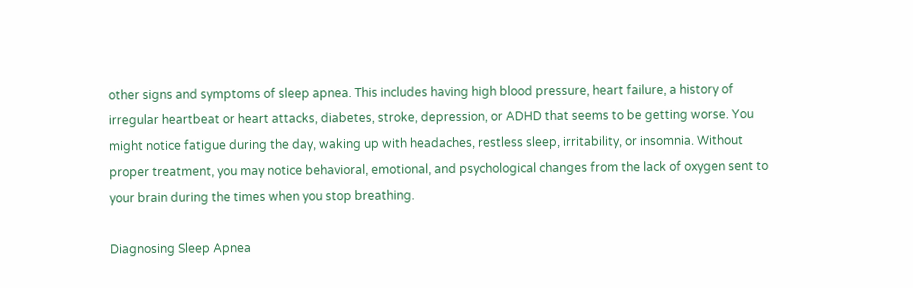other signs and symptoms of sleep apnea. This includes having high blood pressure, heart failure, a history of irregular heartbeat or heart attacks, diabetes, stroke, depression, or ADHD that seems to be getting worse. You might notice fatigue during the day, waking up with headaches, restless sleep, irritability, or insomnia. Without proper treatment, you may notice behavioral, emotional, and psychological changes from the lack of oxygen sent to your brain during the times when you stop breathing.

Diagnosing Sleep Apnea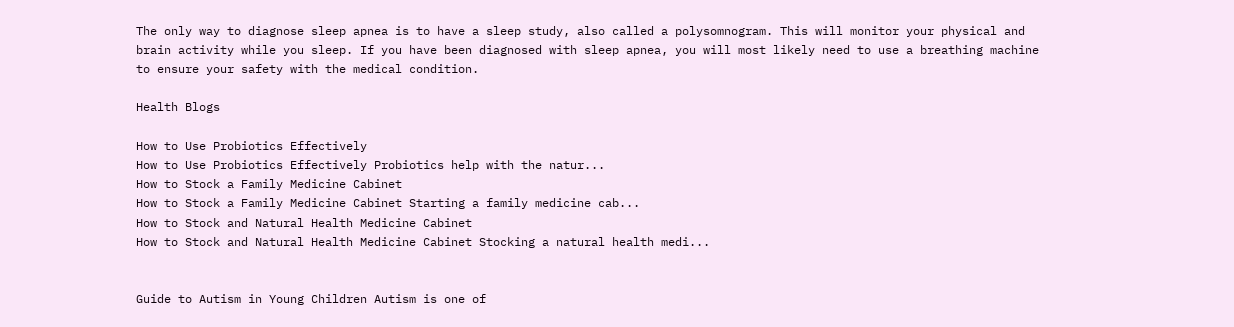The only way to diagnose sleep apnea is to have a sleep study, also called a polysomnogram. This will monitor your physical and brain activity while you sleep. If you have been diagnosed with sleep apnea, you will most likely need to use a breathing machine to ensure your safety with the medical condition.

Health Blogs

How to Use Probiotics Effectively
How to Use Probiotics Effectively Probiotics help with the natur...
How to Stock a Family Medicine Cabinet
How to Stock a Family Medicine Cabinet Starting a family medicine cab...
How to Stock and Natural Health Medicine Cabinet
How to Stock and Natural Health Medicine Cabinet Stocking a natural health medi...


Guide to Autism in Young Children Autism is one of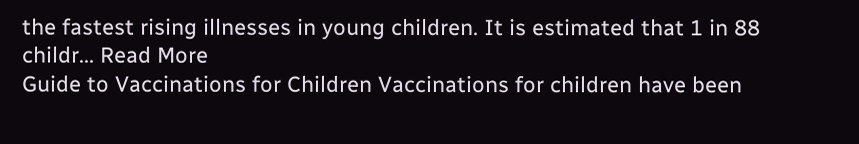the fastest rising illnesses in young children. It is estimated that 1 in 88 childr... Read More
Guide to Vaccinations for Children Vaccinations for children have been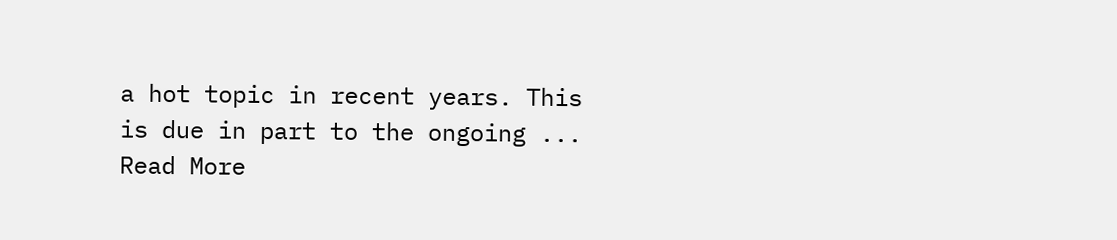a hot topic in recent years. This is due in part to the ongoing ... Read More